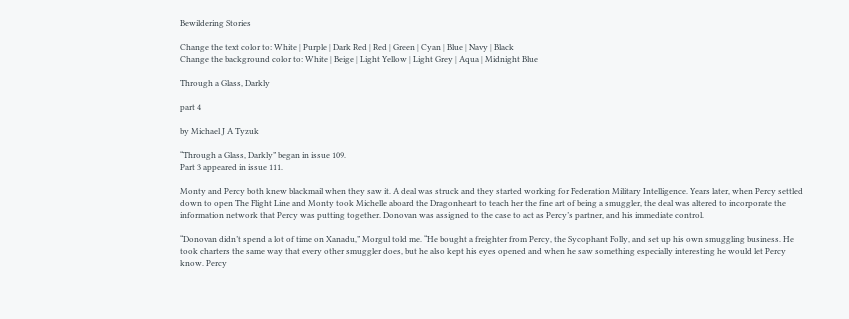Bewildering Stories

Change the text color to: White | Purple | Dark Red | Red | Green | Cyan | Blue | Navy | Black
Change the background color to: White | Beige | Light Yellow | Light Grey | Aqua | Midnight Blue

Through a Glass, Darkly

part 4

by Michael J A Tyzuk

“Through a Glass, Darkly” began in issue 109.
Part 3 appeared in issue 111.

Monty and Percy both knew blackmail when they saw it. A deal was struck and they started working for Federation Military Intelligence. Years later, when Percy settled down to open The Flight Line and Monty took Michelle aboard the Dragonheart to teach her the fine art of being a smuggler, the deal was altered to incorporate the information network that Percy was putting together. Donovan was assigned to the case to act as Percy’s partner, and his immediate control.

“Donovan didn’t spend a lot of time on Xanadu,” Morgul told me. “He bought a freighter from Percy, the Sycophant Folly, and set up his own smuggling business. He took charters the same way that every other smuggler does, but he also kept his eyes opened and when he saw something especially interesting he would let Percy know. Percy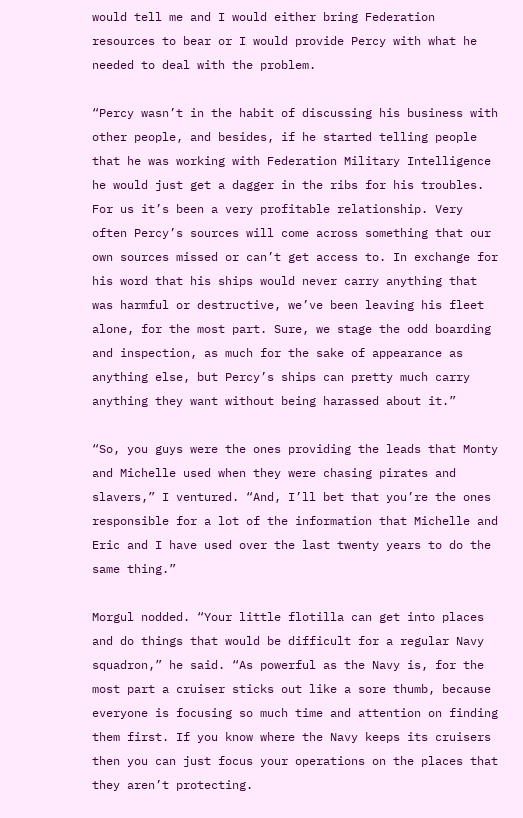would tell me and I would either bring Federation resources to bear or I would provide Percy with what he needed to deal with the problem.

“Percy wasn’t in the habit of discussing his business with other people, and besides, if he started telling people that he was working with Federation Military Intelligence he would just get a dagger in the ribs for his troubles. For us it’s been a very profitable relationship. Very often Percy’s sources will come across something that our own sources missed or can’t get access to. In exchange for his word that his ships would never carry anything that was harmful or destructive, we’ve been leaving his fleet alone, for the most part. Sure, we stage the odd boarding and inspection, as much for the sake of appearance as anything else, but Percy’s ships can pretty much carry anything they want without being harassed about it.”

“So, you guys were the ones providing the leads that Monty and Michelle used when they were chasing pirates and slavers,” I ventured. “And, I’ll bet that you’re the ones responsible for a lot of the information that Michelle and Eric and I have used over the last twenty years to do the same thing.”

Morgul nodded. “Your little flotilla can get into places and do things that would be difficult for a regular Navy squadron,” he said. “As powerful as the Navy is, for the most part a cruiser sticks out like a sore thumb, because everyone is focusing so much time and attention on finding them first. If you know where the Navy keeps its cruisers then you can just focus your operations on the places that they aren’t protecting.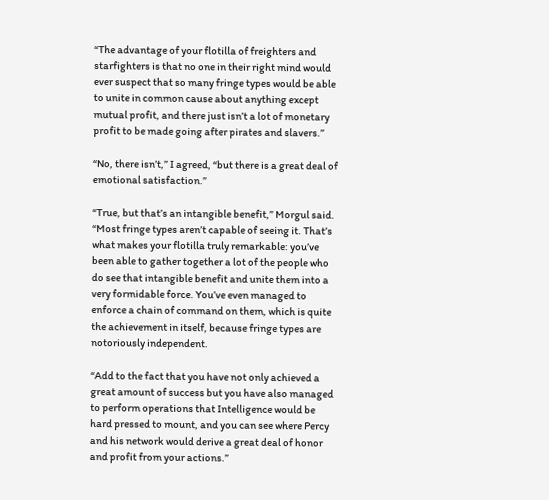“The advantage of your flotilla of freighters and starfighters is that no one in their right mind would ever suspect that so many fringe types would be able to unite in common cause about anything except mutual profit, and there just isn’t a lot of monetary profit to be made going after pirates and slavers.”

“No, there isn’t,” I agreed, “but there is a great deal of emotional satisfaction.”

“True, but that’s an intangible benefit,” Morgul said. “Most fringe types aren’t capable of seeing it. That’s what makes your flotilla truly remarkable: you’ve been able to gather together a lot of the people who do see that intangible benefit and unite them into a very formidable force. You’ve even managed to enforce a chain of command on them, which is quite the achievement in itself, because fringe types are notoriously independent.

“Add to the fact that you have not only achieved a great amount of success but you have also managed to perform operations that Intelligence would be hard pressed to mount, and you can see where Percy and his network would derive a great deal of honor and profit from your actions.”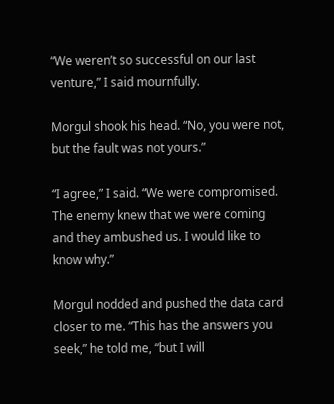“We weren’t so successful on our last venture,” I said mournfully.

Morgul shook his head. “No, you were not, but the fault was not yours.”

“I agree,” I said. “We were compromised. The enemy knew that we were coming and they ambushed us. I would like to know why.”

Morgul nodded and pushed the data card closer to me. “This has the answers you seek,” he told me, “but I will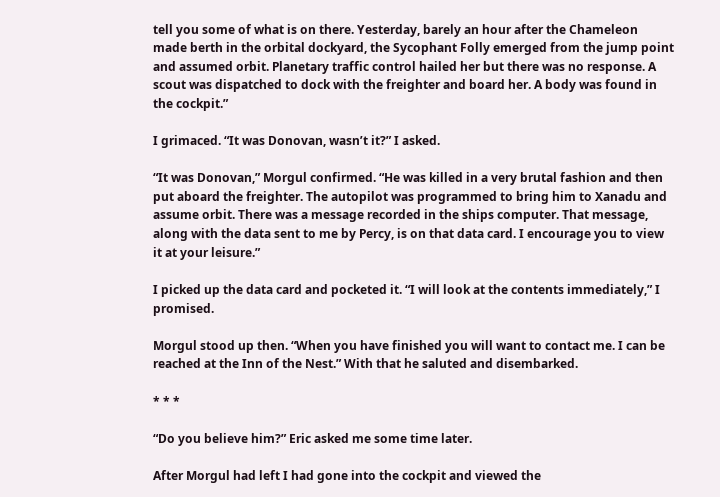tell you some of what is on there. Yesterday, barely an hour after the Chameleon made berth in the orbital dockyard, the Sycophant Folly emerged from the jump point and assumed orbit. Planetary traffic control hailed her but there was no response. A scout was dispatched to dock with the freighter and board her. A body was found in the cockpit.”

I grimaced. “It was Donovan, wasn’t it?” I asked.

“It was Donovan,” Morgul confirmed. “He was killed in a very brutal fashion and then put aboard the freighter. The autopilot was programmed to bring him to Xanadu and assume orbit. There was a message recorded in the ships computer. That message, along with the data sent to me by Percy, is on that data card. I encourage you to view it at your leisure.”

I picked up the data card and pocketed it. “I will look at the contents immediately,” I promised.

Morgul stood up then. “When you have finished you will want to contact me. I can be reached at the Inn of the Nest.” With that he saluted and disembarked.

* * *

“Do you believe him?” Eric asked me some time later.

After Morgul had left I had gone into the cockpit and viewed the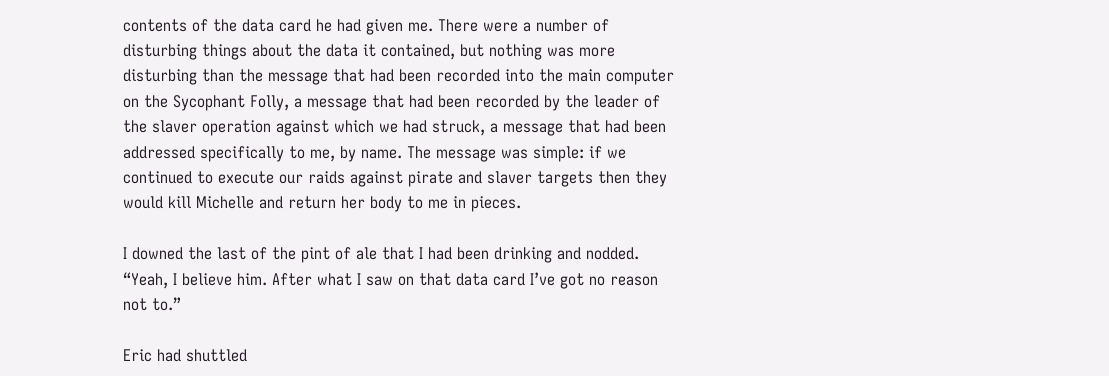contents of the data card he had given me. There were a number of disturbing things about the data it contained, but nothing was more disturbing than the message that had been recorded into the main computer on the Sycophant Folly, a message that had been recorded by the leader of the slaver operation against which we had struck, a message that had been addressed specifically to me, by name. The message was simple: if we continued to execute our raids against pirate and slaver targets then they would kill Michelle and return her body to me in pieces.

I downed the last of the pint of ale that I had been drinking and nodded. “Yeah, I believe him. After what I saw on that data card I’ve got no reason not to.”

Eric had shuttled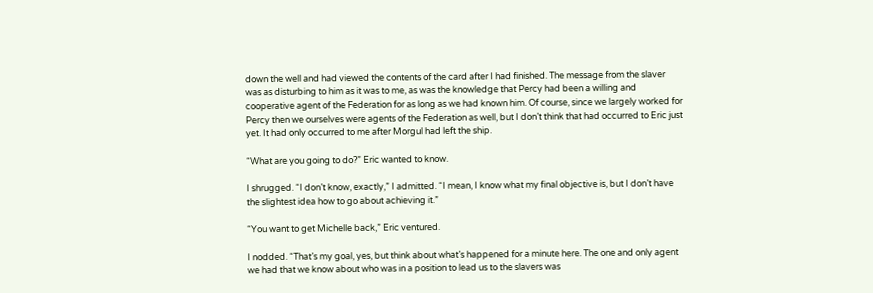down the well and had viewed the contents of the card after I had finished. The message from the slaver was as disturbing to him as it was to me, as was the knowledge that Percy had been a willing and cooperative agent of the Federation for as long as we had known him. Of course, since we largely worked for Percy then we ourselves were agents of the Federation as well, but I don’t think that had occurred to Eric just yet. It had only occurred to me after Morgul had left the ship.

“What are you going to do?” Eric wanted to know.

I shrugged. “I don’t know, exactly,” I admitted. “I mean, I know what my final objective is, but I don’t have the slightest idea how to go about achieving it.”

“You want to get Michelle back,” Eric ventured.

I nodded. “That’s my goal, yes, but think about what’s happened for a minute here. The one and only agent we had that we know about who was in a position to lead us to the slavers was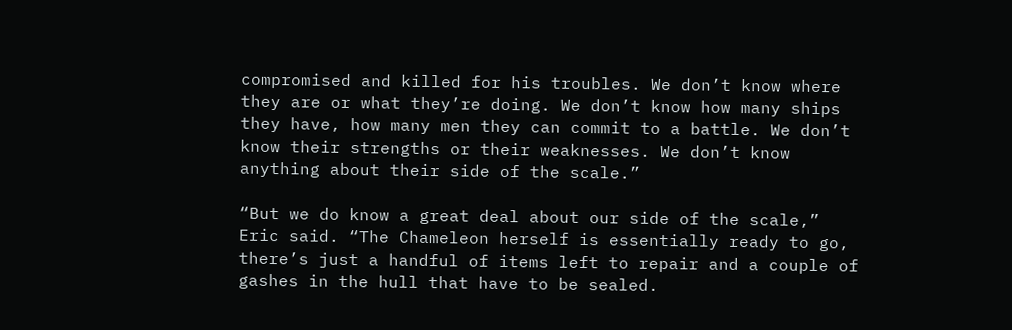compromised and killed for his troubles. We don’t know where they are or what they’re doing. We don’t know how many ships they have, how many men they can commit to a battle. We don’t know their strengths or their weaknesses. We don’t know anything about their side of the scale.”

“But we do know a great deal about our side of the scale,” Eric said. “The Chameleon herself is essentially ready to go, there’s just a handful of items left to repair and a couple of gashes in the hull that have to be sealed.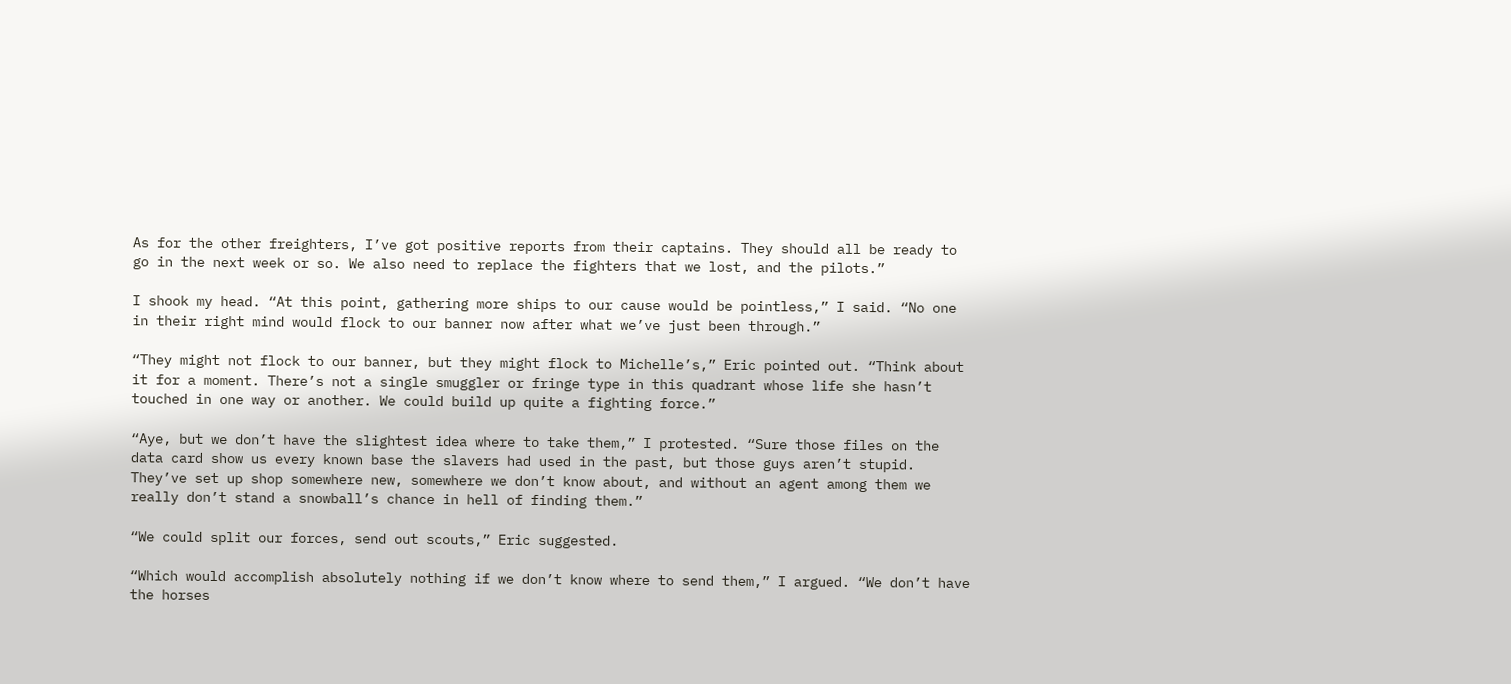As for the other freighters, I’ve got positive reports from their captains. They should all be ready to go in the next week or so. We also need to replace the fighters that we lost, and the pilots.”

I shook my head. “At this point, gathering more ships to our cause would be pointless,” I said. “No one in their right mind would flock to our banner now after what we’ve just been through.”

“They might not flock to our banner, but they might flock to Michelle’s,” Eric pointed out. “Think about it for a moment. There’s not a single smuggler or fringe type in this quadrant whose life she hasn’t touched in one way or another. We could build up quite a fighting force.”

“Aye, but we don’t have the slightest idea where to take them,” I protested. “Sure those files on the data card show us every known base the slavers had used in the past, but those guys aren’t stupid. They’ve set up shop somewhere new, somewhere we don’t know about, and without an agent among them we really don’t stand a snowball’s chance in hell of finding them.”

“We could split our forces, send out scouts,” Eric suggested.

“Which would accomplish absolutely nothing if we don’t know where to send them,” I argued. “We don’t have the horses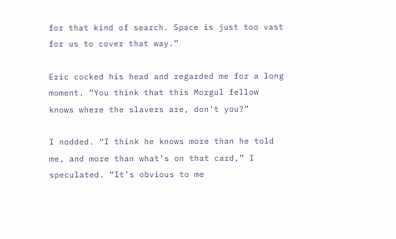for that kind of search. Space is just too vast for us to cover that way.”

Eric cocked his head and regarded me for a long moment. “You think that this Morgul fellow knows where the slavers are, don’t you?”

I nodded. “I think he knows more than he told me, and more than what’s on that card,” I speculated. “It’s obvious to me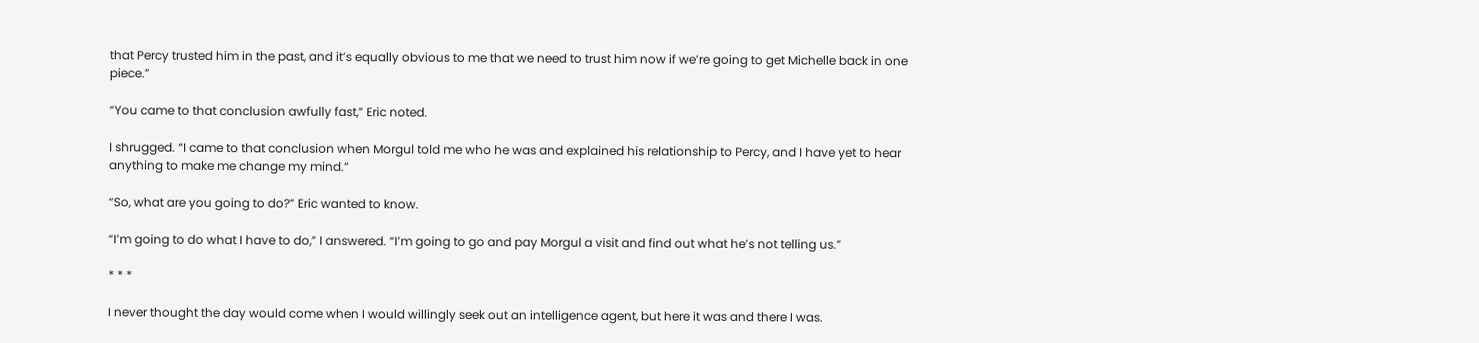that Percy trusted him in the past, and it’s equally obvious to me that we need to trust him now if we’re going to get Michelle back in one piece.”

“You came to that conclusion awfully fast,” Eric noted.

I shrugged. “I came to that conclusion when Morgul told me who he was and explained his relationship to Percy, and I have yet to hear anything to make me change my mind.”

“So, what are you going to do?” Eric wanted to know.

“I’m going to do what I have to do,” I answered. “I’m going to go and pay Morgul a visit and find out what he’s not telling us.”

* * *

I never thought the day would come when I would willingly seek out an intelligence agent, but here it was and there I was.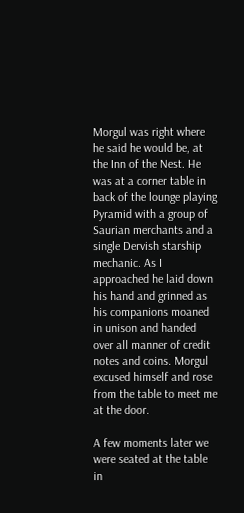Morgul was right where he said he would be, at the Inn of the Nest. He was at a corner table in back of the lounge playing Pyramid with a group of Saurian merchants and a single Dervish starship mechanic. As I approached he laid down his hand and grinned as his companions moaned in unison and handed over all manner of credit notes and coins. Morgul excused himself and rose from the table to meet me at the door.

A few moments later we were seated at the table in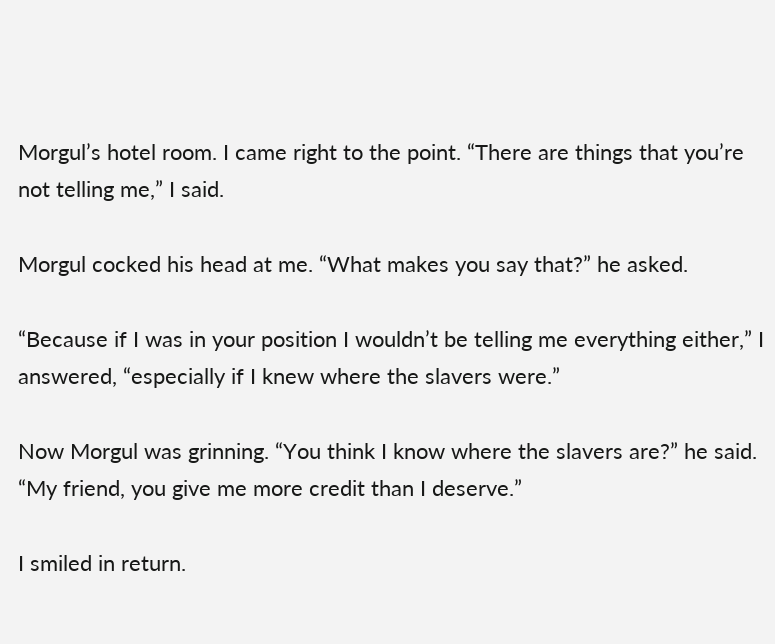Morgul’s hotel room. I came right to the point. “There are things that you’re not telling me,” I said.

Morgul cocked his head at me. “What makes you say that?” he asked.

“Because if I was in your position I wouldn’t be telling me everything either,” I answered, “especially if I knew where the slavers were.”

Now Morgul was grinning. “You think I know where the slavers are?” he said. “My friend, you give me more credit than I deserve.”

I smiled in return.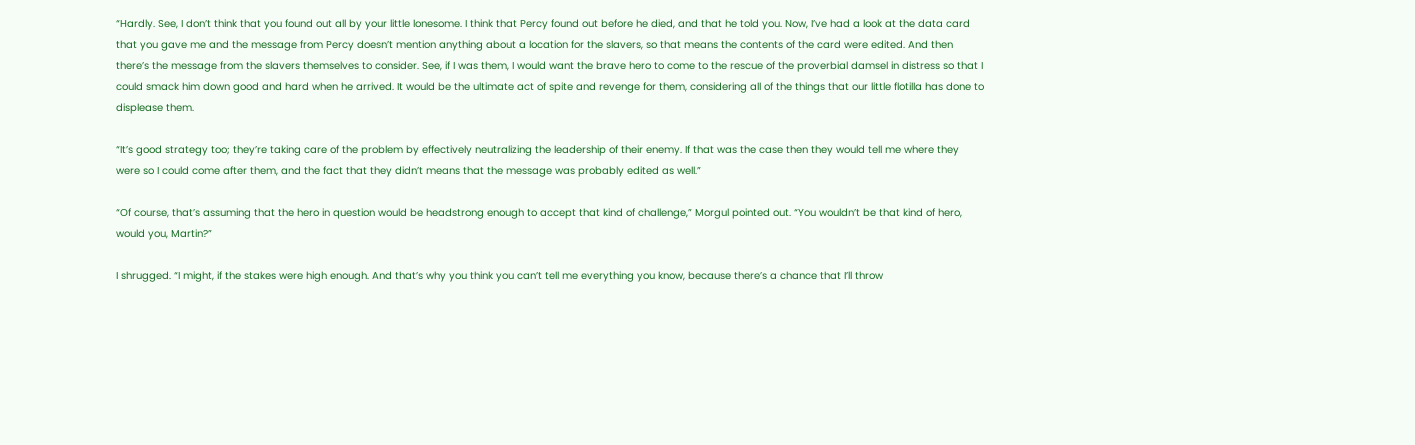“Hardly. See, I don’t think that you found out all by your little lonesome. I think that Percy found out before he died, and that he told you. Now, I’ve had a look at the data card that you gave me and the message from Percy doesn’t mention anything about a location for the slavers, so that means the contents of the card were edited. And then there’s the message from the slavers themselves to consider. See, if I was them, I would want the brave hero to come to the rescue of the proverbial damsel in distress so that I could smack him down good and hard when he arrived. It would be the ultimate act of spite and revenge for them, considering all of the things that our little flotilla has done to displease them.

“It’s good strategy too; they’re taking care of the problem by effectively neutralizing the leadership of their enemy. If that was the case then they would tell me where they were so I could come after them, and the fact that they didn’t means that the message was probably edited as well.”

“Of course, that’s assuming that the hero in question would be headstrong enough to accept that kind of challenge,” Morgul pointed out. “You wouldn’t be that kind of hero, would you, Martin?”

I shrugged. “I might, if the stakes were high enough. And that’s why you think you can’t tell me everything you know, because there’s a chance that I’ll throw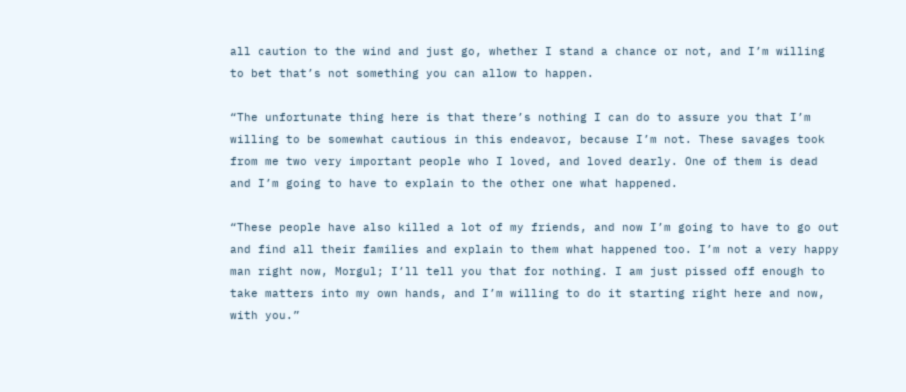all caution to the wind and just go, whether I stand a chance or not, and I’m willing to bet that’s not something you can allow to happen.

“The unfortunate thing here is that there’s nothing I can do to assure you that I’m willing to be somewhat cautious in this endeavor, because I’m not. These savages took from me two very important people who I loved, and loved dearly. One of them is dead and I’m going to have to explain to the other one what happened.

“These people have also killed a lot of my friends, and now I’m going to have to go out and find all their families and explain to them what happened too. I’m not a very happy man right now, Morgul; I’ll tell you that for nothing. I am just pissed off enough to take matters into my own hands, and I’m willing to do it starting right here and now, with you.”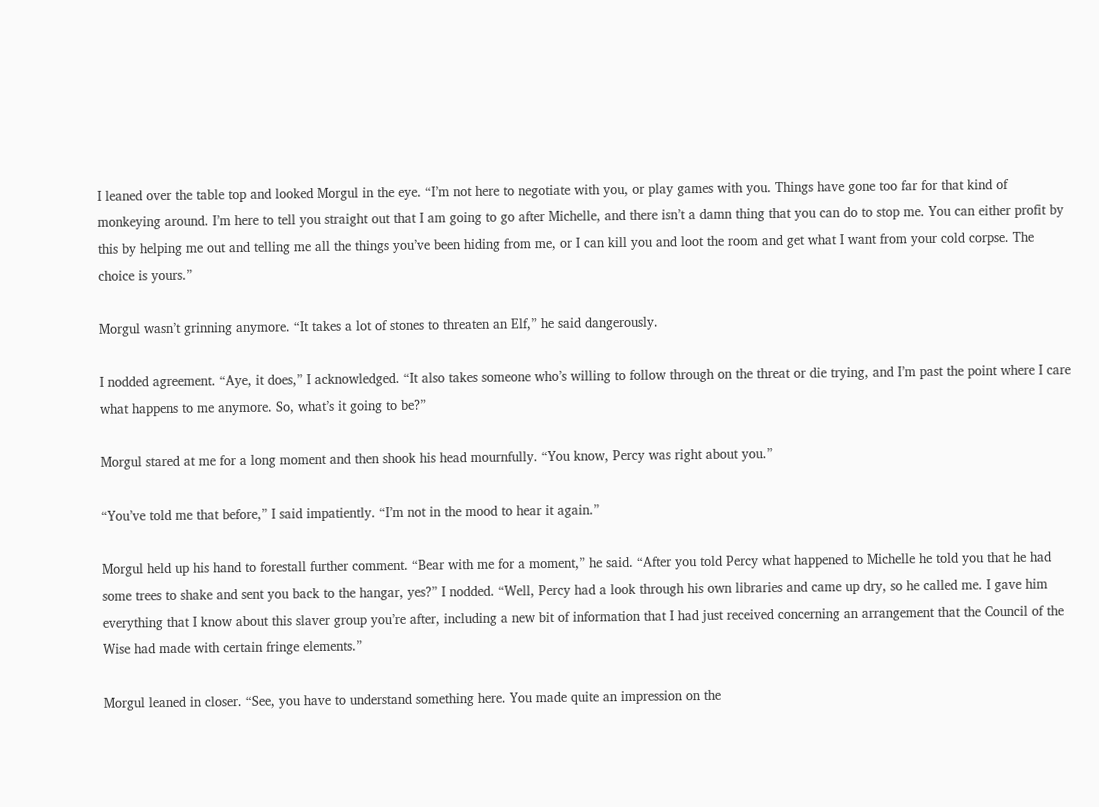I leaned over the table top and looked Morgul in the eye. “I’m not here to negotiate with you, or play games with you. Things have gone too far for that kind of monkeying around. I’m here to tell you straight out that I am going to go after Michelle, and there isn’t a damn thing that you can do to stop me. You can either profit by this by helping me out and telling me all the things you’ve been hiding from me, or I can kill you and loot the room and get what I want from your cold corpse. The choice is yours.”

Morgul wasn’t grinning anymore. “It takes a lot of stones to threaten an Elf,” he said dangerously.

I nodded agreement. “Aye, it does,” I acknowledged. “It also takes someone who’s willing to follow through on the threat or die trying, and I’m past the point where I care what happens to me anymore. So, what’s it going to be?”

Morgul stared at me for a long moment and then shook his head mournfully. “You know, Percy was right about you.”

“You’ve told me that before,” I said impatiently. “I’m not in the mood to hear it again.”

Morgul held up his hand to forestall further comment. “Bear with me for a moment,” he said. “After you told Percy what happened to Michelle he told you that he had some trees to shake and sent you back to the hangar, yes?” I nodded. “Well, Percy had a look through his own libraries and came up dry, so he called me. I gave him everything that I know about this slaver group you’re after, including a new bit of information that I had just received concerning an arrangement that the Council of the Wise had made with certain fringe elements.”

Morgul leaned in closer. “See, you have to understand something here. You made quite an impression on the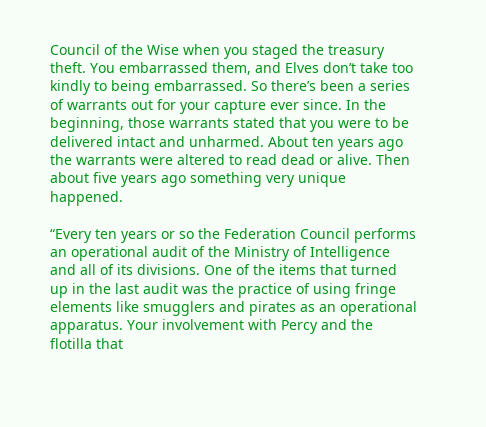Council of the Wise when you staged the treasury theft. You embarrassed them, and Elves don’t take too kindly to being embarrassed. So there’s been a series of warrants out for your capture ever since. In the beginning, those warrants stated that you were to be delivered intact and unharmed. About ten years ago the warrants were altered to read dead or alive. Then about five years ago something very unique happened.

“Every ten years or so the Federation Council performs an operational audit of the Ministry of Intelligence and all of its divisions. One of the items that turned up in the last audit was the practice of using fringe elements like smugglers and pirates as an operational apparatus. Your involvement with Percy and the flotilla that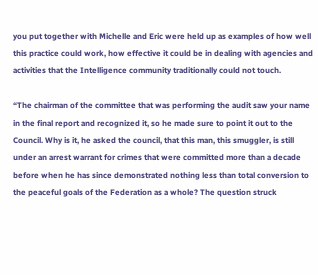you put together with Michelle and Eric were held up as examples of how well this practice could work, how effective it could be in dealing with agencies and activities that the Intelligence community traditionally could not touch.

“The chairman of the committee that was performing the audit saw your name in the final report and recognized it, so he made sure to point it out to the Council. Why is it, he asked the council, that this man, this smuggler, is still under an arrest warrant for crimes that were committed more than a decade before when he has since demonstrated nothing less than total conversion to the peaceful goals of the Federation as a whole? The question struck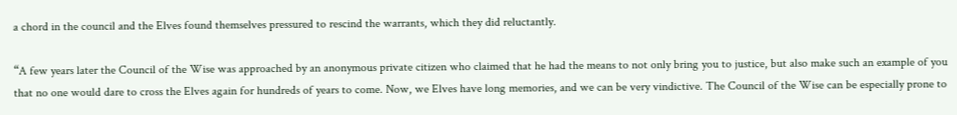a chord in the council and the Elves found themselves pressured to rescind the warrants, which they did reluctantly.

“A few years later the Council of the Wise was approached by an anonymous private citizen who claimed that he had the means to not only bring you to justice, but also make such an example of you that no one would dare to cross the Elves again for hundreds of years to come. Now, we Elves have long memories, and we can be very vindictive. The Council of the Wise can be especially prone to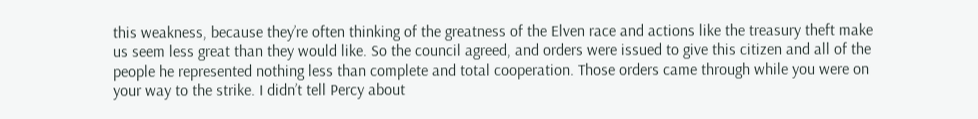this weakness, because they’re often thinking of the greatness of the Elven race and actions like the treasury theft make us seem less great than they would like. So the council agreed, and orders were issued to give this citizen and all of the people he represented nothing less than complete and total cooperation. Those orders came through while you were on your way to the strike. I didn’t tell Percy about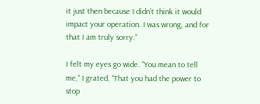it just then because I didn’t think it would impact your operation. I was wrong, and for that I am truly sorry.”

I felt my eyes go wide. “You mean to tell me,” I grated, “That you had the power to stop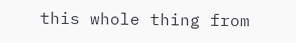this whole thing from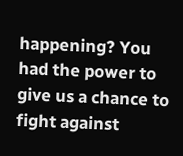happening? You had the power to give us a chance to fight against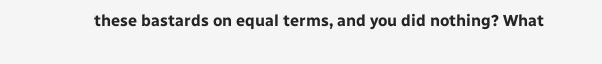these bastards on equal terms, and you did nothing? What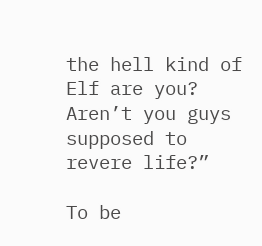the hell kind of Elf are you? Aren’t you guys supposed to revere life?”

To be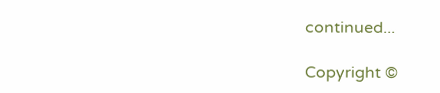continued...

Copyright ©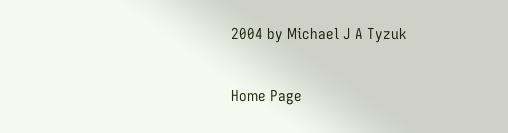2004 by Michael J A Tyzuk

Home Page